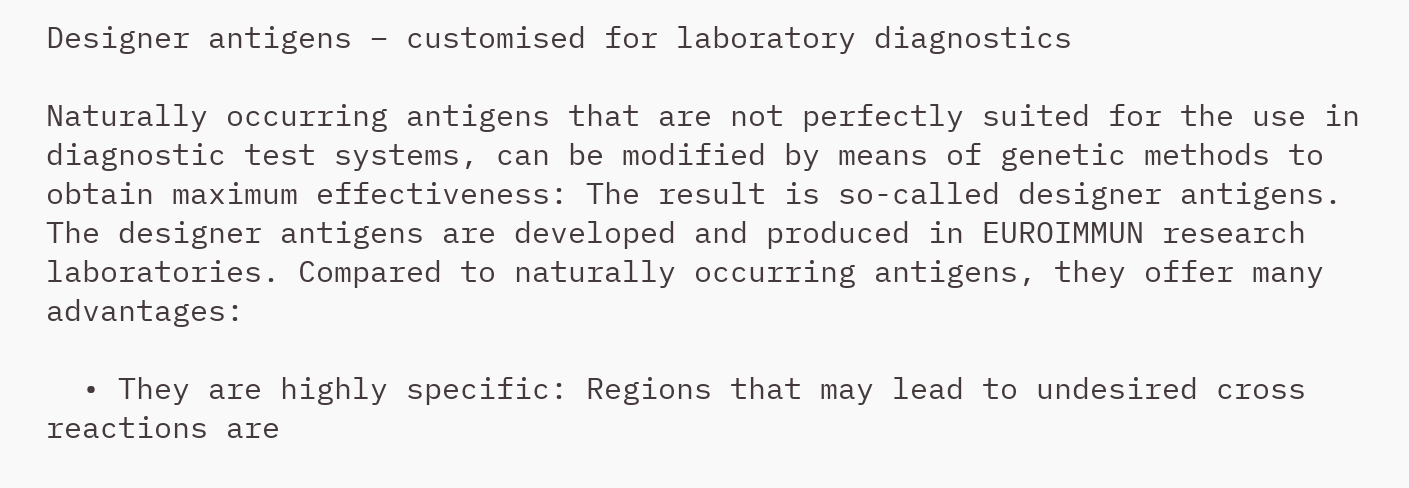Designer antigens – customised for laboratory diagnostics

Naturally occurring antigens that are not perfectly suited for the use in diagnostic test systems, can be modified by means of genetic methods to obtain maximum effectiveness: The result is so-called designer antigens. The designer antigens are developed and produced in EUROIMMUN research laboratories. Compared to naturally occurring antigens, they offer many advantages:

  • They are highly specific: Regions that may lead to undesired cross reactions are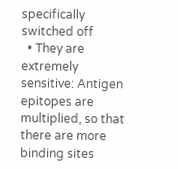specifically switched off
  • They are extremely sensitive: Antigen epitopes are multiplied, so that there are more binding sites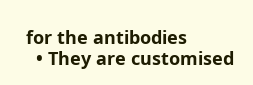for the antibodies
  • They are customised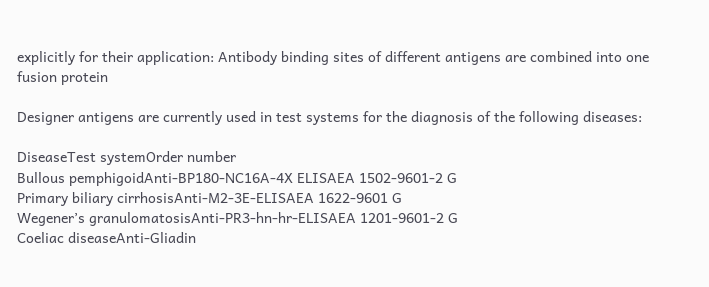explicitly for their application: Antibody binding sites of different antigens are combined into one fusion protein

Designer antigens are currently used in test systems for the diagnosis of the following diseases:

DiseaseTest systemOrder number
Bullous pemphigoidAnti-BP180-NC16A-4X ELISAEA 1502-9601-2 G
Primary biliary cirrhosisAnti-M2-3E-ELISAEA 1622-9601 G
Wegener’s granulomatosisAnti-PR3-hn-hr-ELISAEA 1201-9601-2 G
Coeliac diseaseAnti-Gliadin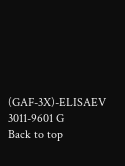(GAF-3X)-ELISAEV 3011-9601 G
Back to top